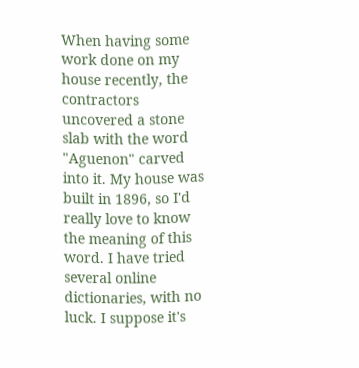When having some work done on my house recently, the contractors uncovered a stone slab with the word "Aguenon" carved into it. My house was built in 1896, so I'd really love to know the meaning of this word. I have tried several online dictionaries, with no luck. I suppose it's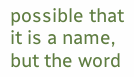possible that it is a name, but the word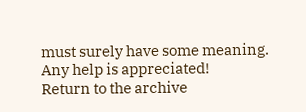must surely have some meaning.
Any help is appreciated!
Return to the archive